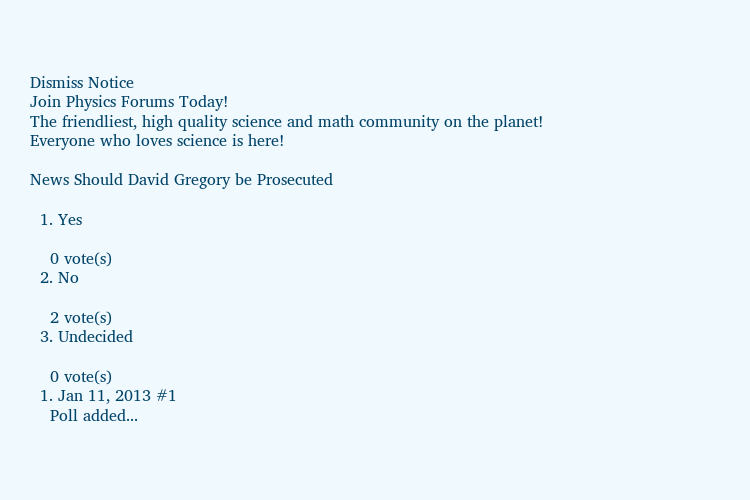Dismiss Notice
Join Physics Forums Today!
The friendliest, high quality science and math community on the planet! Everyone who loves science is here!

News Should David Gregory be Prosecuted

  1. Yes

    0 vote(s)
  2. No

    2 vote(s)
  3. Undecided

    0 vote(s)
  1. Jan 11, 2013 #1
    Poll added...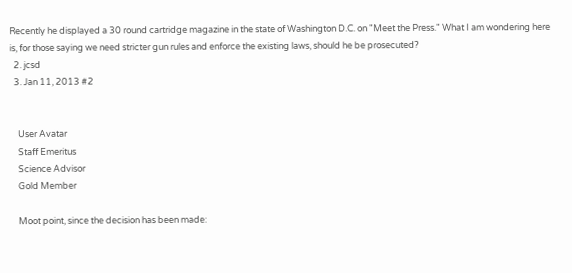Recently he displayed a 30 round cartridge magazine in the state of Washington D.C. on "Meet the Press." What I am wondering here is, for those saying we need stricter gun rules and enforce the existing laws, should he be prosecuted?
  2. jcsd
  3. Jan 11, 2013 #2


    User Avatar
    Staff Emeritus
    Science Advisor
    Gold Member

    Moot point, since the decision has been made: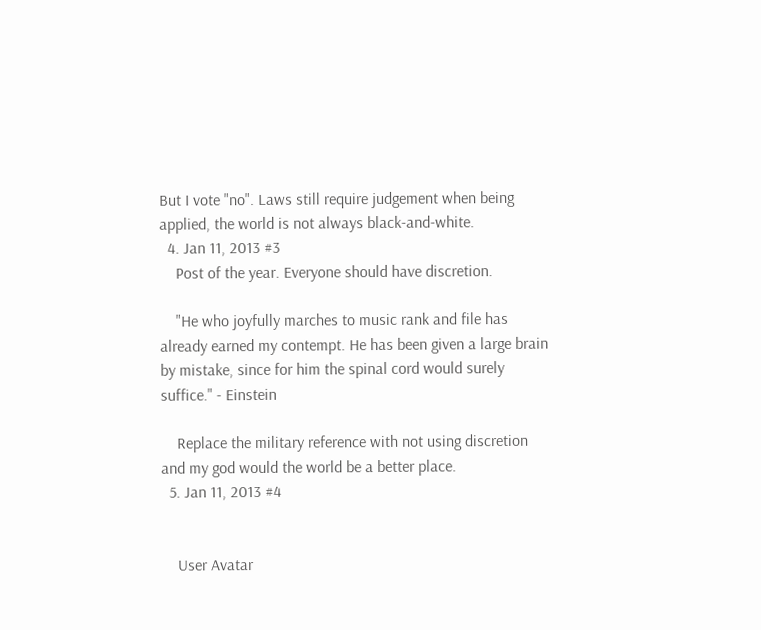But I vote "no". Laws still require judgement when being applied, the world is not always black-and-white.
  4. Jan 11, 2013 #3
    Post of the year. Everyone should have discretion.

    "He who joyfully marches to music rank and file has already earned my contempt. He has been given a large brain by mistake, since for him the spinal cord would surely suffice." - Einstein

    Replace the military reference with not using discretion and my god would the world be a better place.
  5. Jan 11, 2013 #4


    User Avatar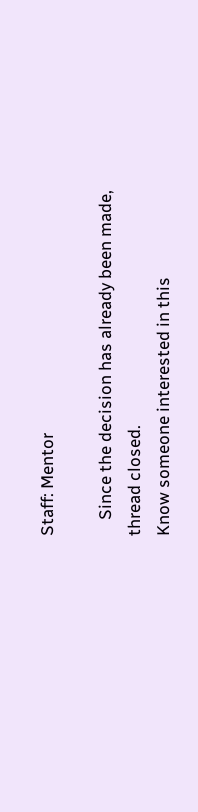Staff: Mentor

    Since the decision has already been made, thread closed.
Know someone interested in this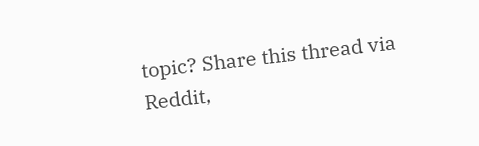topic? Share this thread via Reddit,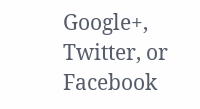Google+, Twitter, or Facebook